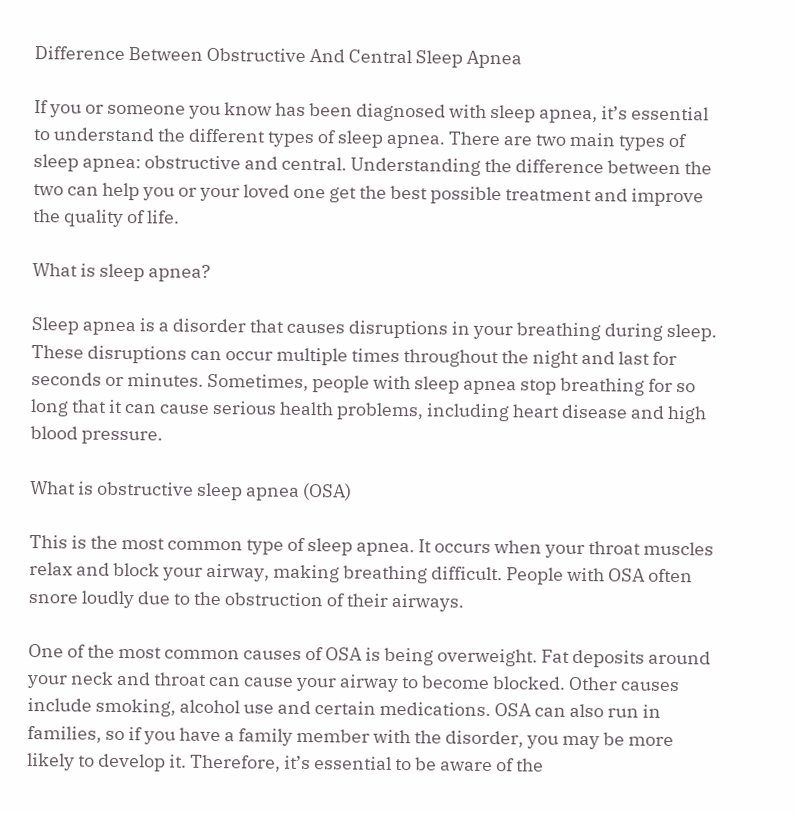Difference Between Obstructive And Central Sleep Apnea

If you or someone you know has been diagnosed with sleep apnea, it’s essential to understand the different types of sleep apnea. There are two main types of sleep apnea: obstructive and central. Understanding the difference between the two can help you or your loved one get the best possible treatment and improve the quality of life.

What is sleep apnea?

Sleep apnea is a disorder that causes disruptions in your breathing during sleep. These disruptions can occur multiple times throughout the night and last for seconds or minutes. Sometimes, people with sleep apnea stop breathing for so long that it can cause serious health problems, including heart disease and high blood pressure.

What is obstructive sleep apnea (OSA)

This is the most common type of sleep apnea. It occurs when your throat muscles relax and block your airway, making breathing difficult. People with OSA often snore loudly due to the obstruction of their airways.

One of the most common causes of OSA is being overweight. Fat deposits around your neck and throat can cause your airway to become blocked. Other causes include smoking, alcohol use and certain medications. OSA can also run in families, so if you have a family member with the disorder, you may be more likely to develop it. Therefore, it’s essential to be aware of the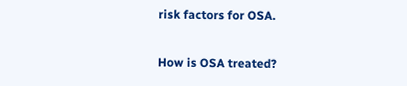risk factors for OSA.

How is OSA treated?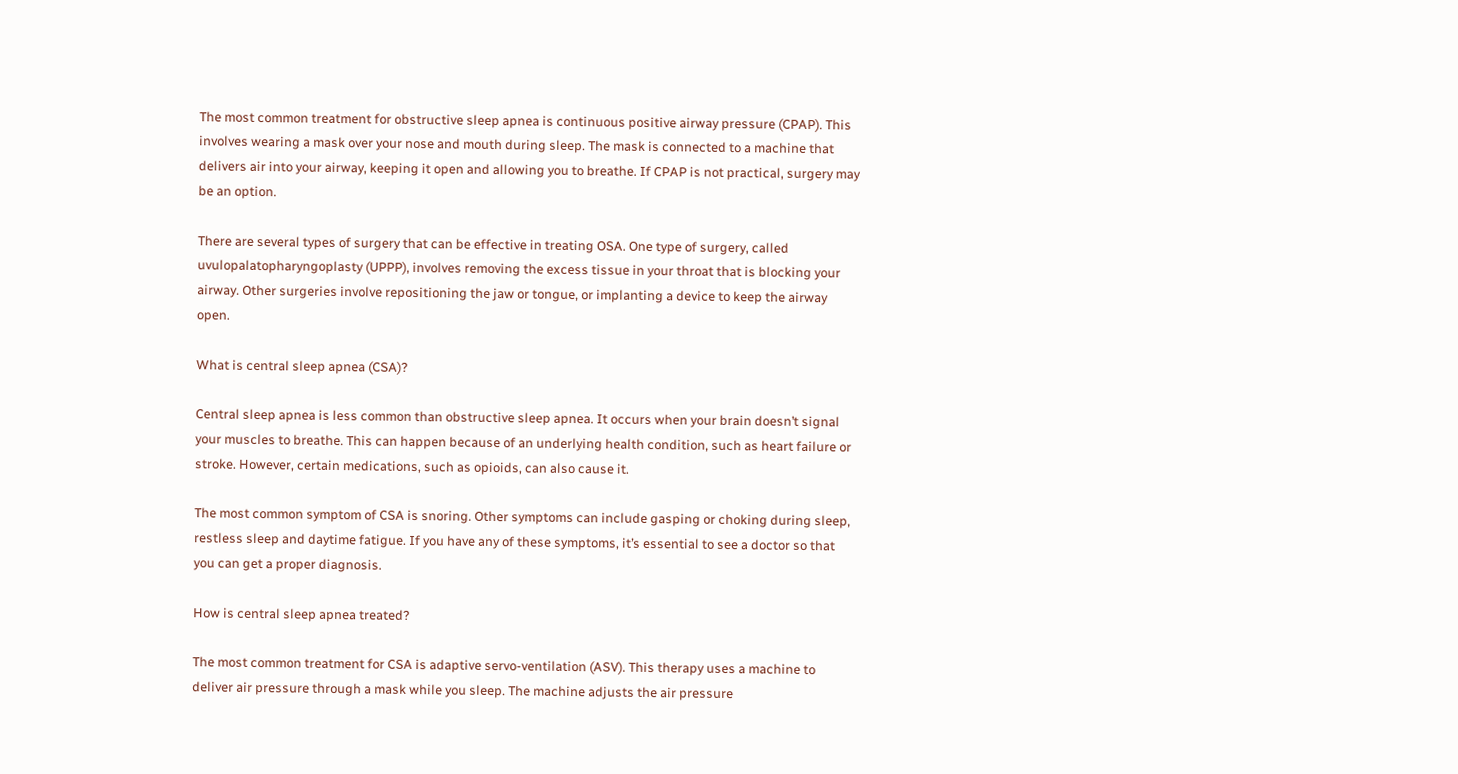The most common treatment for obstructive sleep apnea is continuous positive airway pressure (CPAP). This involves wearing a mask over your nose and mouth during sleep. The mask is connected to a machine that delivers air into your airway, keeping it open and allowing you to breathe. If CPAP is not practical, surgery may be an option.

There are several types of surgery that can be effective in treating OSA. One type of surgery, called uvulopalatopharyngoplasty (UPPP), involves removing the excess tissue in your throat that is blocking your airway. Other surgeries involve repositioning the jaw or tongue, or implanting a device to keep the airway open.

What is central sleep apnea (CSA)?

Central sleep apnea is less common than obstructive sleep apnea. It occurs when your brain doesn’t signal your muscles to breathe. This can happen because of an underlying health condition, such as heart failure or stroke. However, certain medications, such as opioids, can also cause it.

The most common symptom of CSA is snoring. Other symptoms can include gasping or choking during sleep, restless sleep and daytime fatigue. If you have any of these symptoms, it’s essential to see a doctor so that you can get a proper diagnosis.

How is central sleep apnea treated?

The most common treatment for CSA is adaptive servo-ventilation (ASV). This therapy uses a machine to deliver air pressure through a mask while you sleep. The machine adjusts the air pressure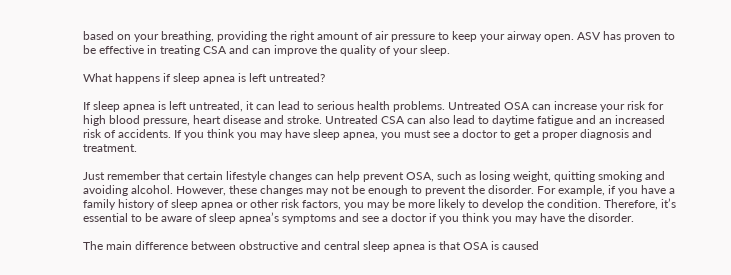based on your breathing, providing the right amount of air pressure to keep your airway open. ASV has proven to be effective in treating CSA and can improve the quality of your sleep.

What happens if sleep apnea is left untreated?

If sleep apnea is left untreated, it can lead to serious health problems. Untreated OSA can increase your risk for high blood pressure, heart disease and stroke. Untreated CSA can also lead to daytime fatigue and an increased risk of accidents. If you think you may have sleep apnea, you must see a doctor to get a proper diagnosis and treatment.

Just remember that certain lifestyle changes can help prevent OSA, such as losing weight, quitting smoking and avoiding alcohol. However, these changes may not be enough to prevent the disorder. For example, if you have a family history of sleep apnea or other risk factors, you may be more likely to develop the condition. Therefore, it’s essential to be aware of sleep apnea’s symptoms and see a doctor if you think you may have the disorder.

The main difference between obstructive and central sleep apnea is that OSA is caused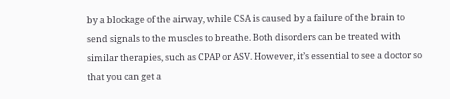by a blockage of the airway, while CSA is caused by a failure of the brain to send signals to the muscles to breathe. Both disorders can be treated with similar therapies, such as CPAP or ASV. However, it’s essential to see a doctor so that you can get a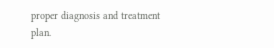proper diagnosis and treatment plan.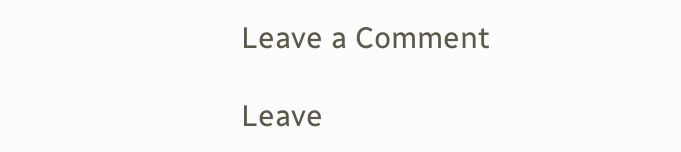Leave a Comment

Leave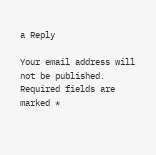a Reply

Your email address will not be published. Required fields are marked *